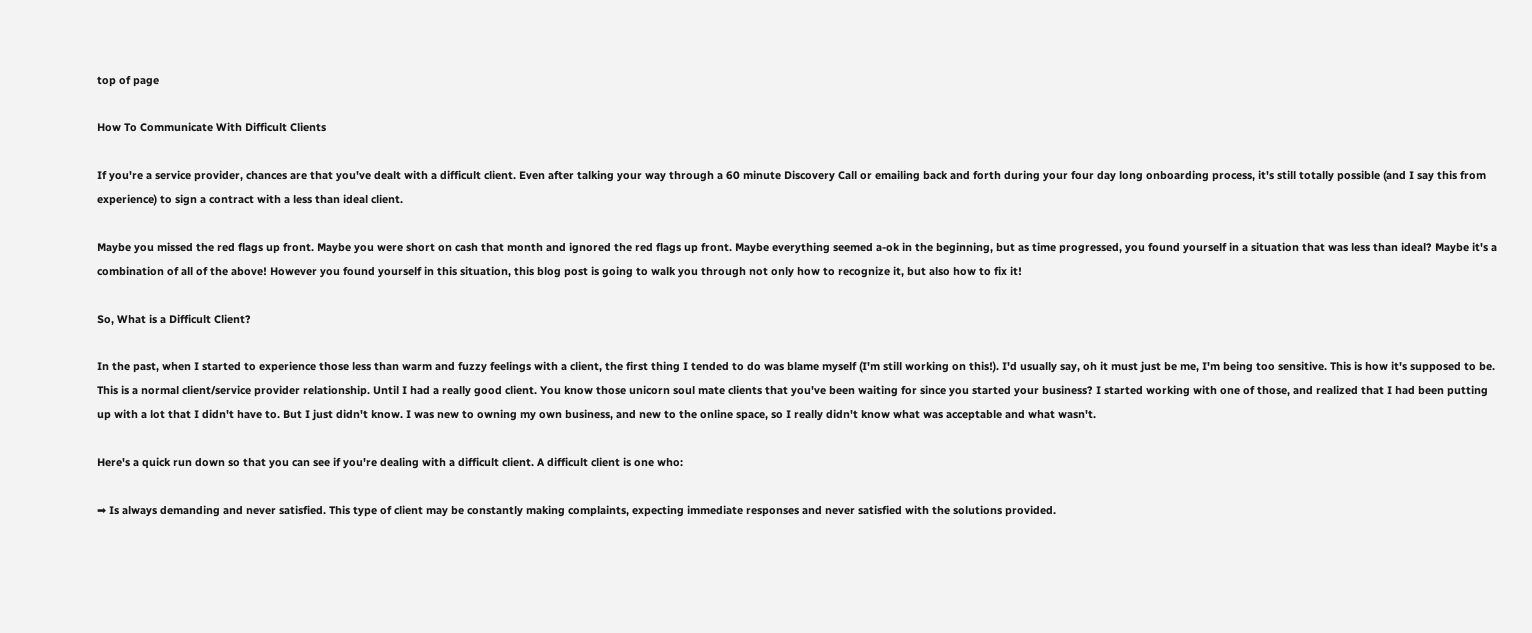top of page

How To Communicate With Difficult Clients

If you're a service provider, chances are that you've dealt with a difficult client. Even after talking your way through a 60 minute Discovery Call or emailing back and forth during your four day long onboarding process, it's still totally possible (and I say this from experience) to sign a contract with a less than ideal client.

Maybe you missed the red flags up front. Maybe you were short on cash that month and ignored the red flags up front. Maybe everything seemed a-ok in the beginning, but as time progressed, you found yourself in a situation that was less than ideal? Maybe it's a combination of all of the above! However you found yourself in this situation, this blog post is going to walk you through not only how to recognize it, but also how to fix it!

So, What is a Difficult Client?

In the past, when I started to experience those less than warm and fuzzy feelings with a client, the first thing I tended to do was blame myself (I'm still working on this!). I'd usually say, oh it must just be me, I'm being too sensitive. This is how it's supposed to be. This is a normal client/service provider relationship. Until I had a really good client. You know those unicorn soul mate clients that you've been waiting for since you started your business? I started working with one of those, and realized that I had been putting up with a lot that I didn't have to. But I just didn't know. I was new to owning my own business, and new to the online space, so I really didn't know what was acceptable and what wasn't.

Here's a quick run down so that you can see if you're dealing with a difficult client. A difficult client is one who:

➡ Is always demanding and never satisfied. This type of client may be constantly making complaints, expecting immediate responses and never satisfied with the solutions provided.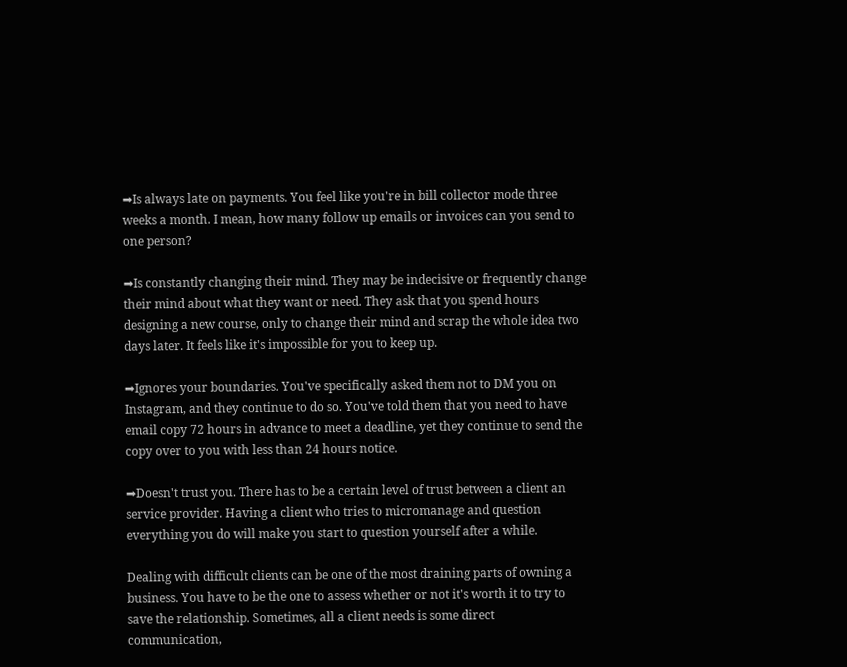➡Is always late on payments. You feel like you're in bill collector mode three weeks a month. I mean, how many follow up emails or invoices can you send to one person?

➡Is constantly changing their mind. They may be indecisive or frequently change their mind about what they want or need. They ask that you spend hours designing a new course, only to change their mind and scrap the whole idea two days later. It feels like it's impossible for you to keep up.

➡Ignores your boundaries. You've specifically asked them not to DM you on Instagram, and they continue to do so. You've told them that you need to have email copy 72 hours in advance to meet a deadline, yet they continue to send the copy over to you with less than 24 hours notice.

➡Doesn't trust you. There has to be a certain level of trust between a client an service provider. Having a client who tries to micromanage and question everything you do will make you start to question yourself after a while.

Dealing with difficult clients can be one of the most draining parts of owning a business. You have to be the one to assess whether or not it's worth it to try to save the relationship. Sometimes, all a client needs is some direct communication,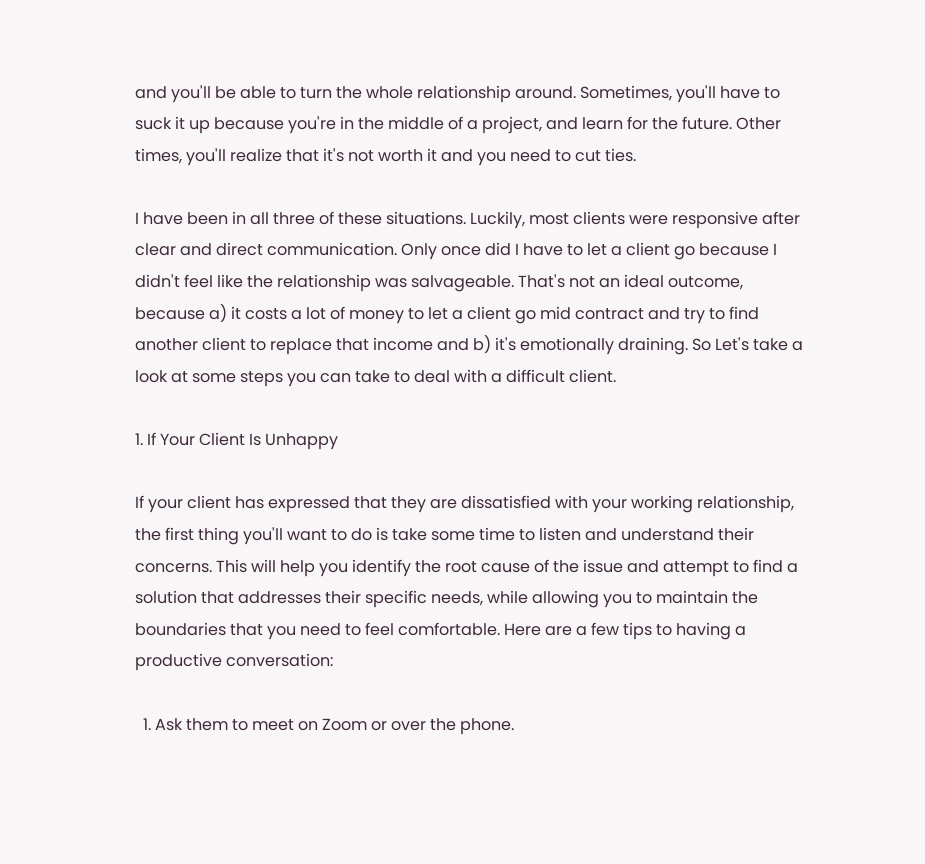and you'll be able to turn the whole relationship around. Sometimes, you'll have to suck it up because you're in the middle of a project, and learn for the future. Other times, you'll realize that it's not worth it and you need to cut ties.

I have been in all three of these situations. Luckily, most clients were responsive after clear and direct communication. Only once did I have to let a client go because I didn't feel like the relationship was salvageable. That's not an ideal outcome, because a) it costs a lot of money to let a client go mid contract and try to find another client to replace that income and b) it's emotionally draining. So Let's take a look at some steps you can take to deal with a difficult client.

1. If Your Client Is Unhappy

If your client has expressed that they are dissatisfied with your working relationship, the first thing you'll want to do is take some time to listen and understand their concerns. This will help you identify the root cause of the issue and attempt to find a solution that addresses their specific needs, while allowing you to maintain the boundaries that you need to feel comfortable. Here are a few tips to having a productive conversation:

  1. Ask them to meet on Zoom or over the phone.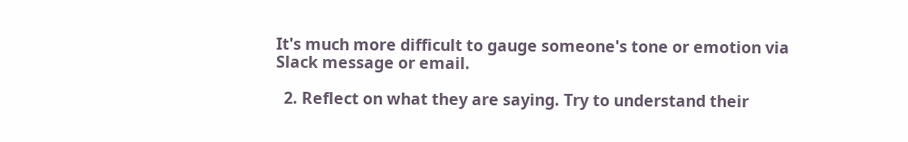It's much more difficult to gauge someone's tone or emotion via Slack message or email.

  2. Reflect on what they are saying. Try to understand their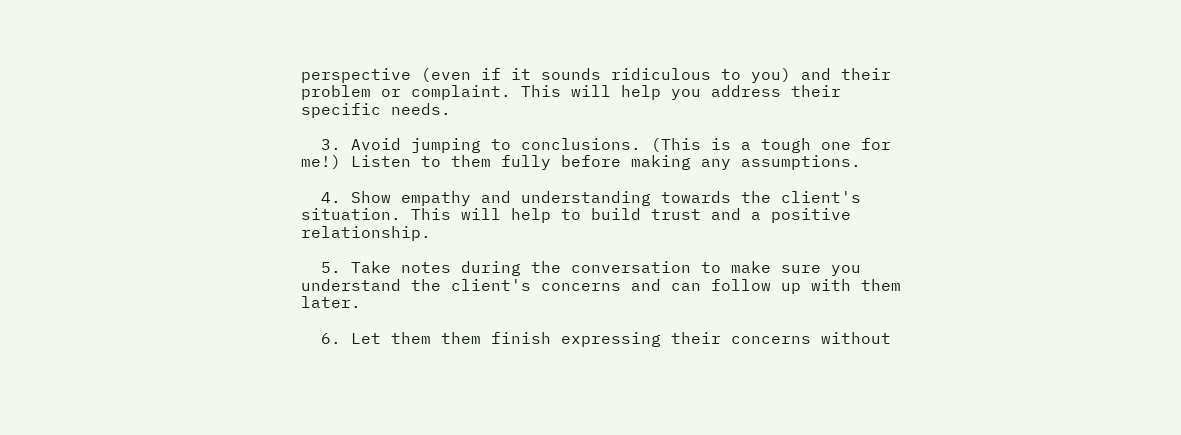perspective (even if it sounds ridiculous to you) and their problem or complaint. This will help you address their specific needs.

  3. Avoid jumping to conclusions. (This is a tough one for me!) Listen to them fully before making any assumptions.

  4. Show empathy and understanding towards the client's situation. This will help to build trust and a positive relationship.

  5. Take notes during the conversation to make sure you understand the client's concerns and can follow up with them later.

  6. Let them them finish expressing their concerns without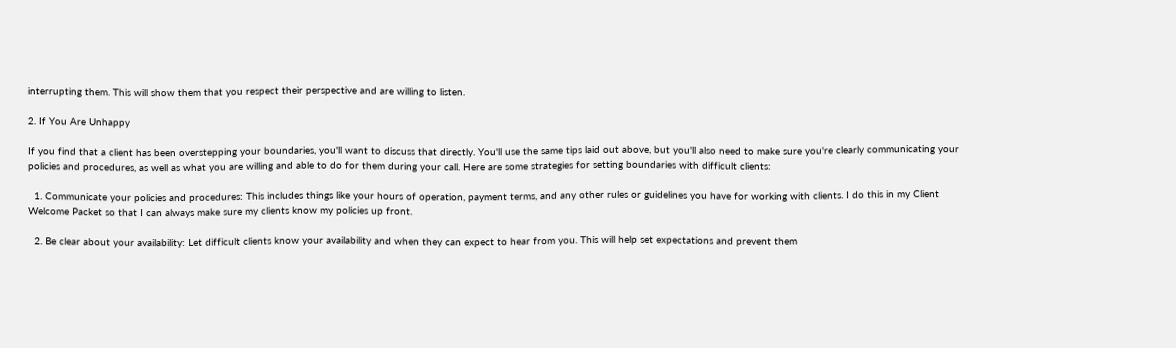interrupting them. This will show them that you respect their perspective and are willing to listen.

2. If You Are Unhappy

If you find that a client has been overstepping your boundaries, you'll want to discuss that directly. You'll use the same tips laid out above, but you'll also need to make sure you're clearly communicating your policies and procedures, as well as what you are willing and able to do for them during your call. Here are some strategies for setting boundaries with difficult clients:

  1. Communicate your policies and procedures: This includes things like your hours of operation, payment terms, and any other rules or guidelines you have for working with clients. I do this in my Client Welcome Packet so that I can always make sure my clients know my policies up front.

  2. Be clear about your availability: Let difficult clients know your availability and when they can expect to hear from you. This will help set expectations and prevent them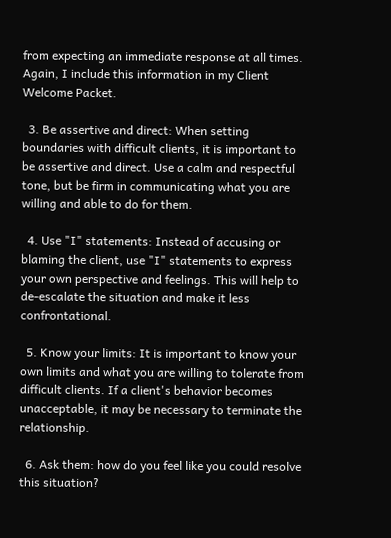from expecting an immediate response at all times. Again, I include this information in my Client Welcome Packet.

  3. Be assertive and direct: When setting boundaries with difficult clients, it is important to be assertive and direct. Use a calm and respectful tone, but be firm in communicating what you are willing and able to do for them.

  4. Use "I" statements: Instead of accusing or blaming the client, use "I" statements to express your own perspective and feelings. This will help to de-escalate the situation and make it less confrontational.

  5. Know your limits: It is important to know your own limits and what you are willing to tolerate from difficult clients. If a client's behavior becomes unacceptable, it may be necessary to terminate the relationship.

  6. Ask them: how do you feel like you could resolve this situation?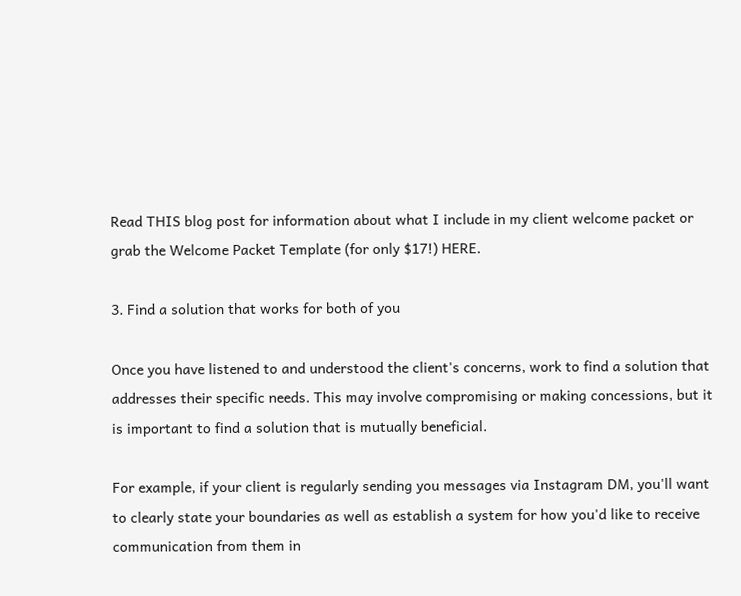Read THIS blog post for information about what I include in my client welcome packet or grab the Welcome Packet Template (for only $17!) HERE.

3. Find a solution that works for both of you

Once you have listened to and understood the client's concerns, work to find a solution that addresses their specific needs. This may involve compromising or making concessions, but it is important to find a solution that is mutually beneficial.

For example, if your client is regularly sending you messages via Instagram DM, you'll want to clearly state your boundaries as well as establish a system for how you'd like to receive communication from them in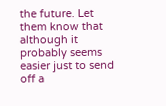the future. Let them know that although it probably seems easier just to send off a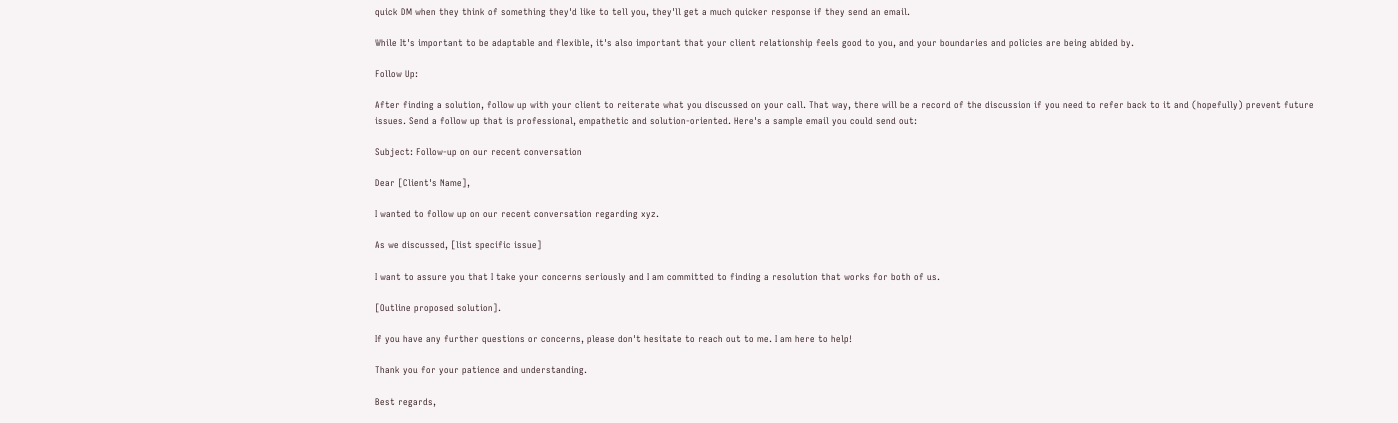quick DM when they think of something they'd like to tell you, they'll get a much quicker response if they send an email.

While It's important to be adaptable and flexible, it's also important that your client relationship feels good to you, and your boundaries and policies are being abided by.

Follow Up:

After finding a solution, follow up with your client to reiterate what you discussed on your call. That way, there will be a record of the discussion if you need to refer back to it and (hopefully) prevent future issues. Send a follow up that is professional, empathetic and solution-oriented. Here's a sample email you could send out:

Subject: Follow-up on our recent conversation

Dear [Client's Name],

I wanted to follow up on our recent conversation regarding xyz.

As we discussed, [list specific issue]

I want to assure you that I take your concerns seriously and I am committed to finding a resolution that works for both of us.

[Outline proposed solution].

If you have any further questions or concerns, please don't hesitate to reach out to me. I am here to help!

Thank you for your patience and understanding.

Best regards,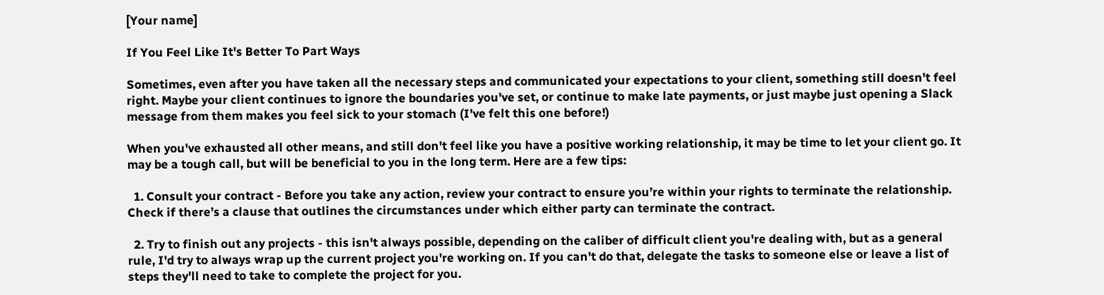[Your name]

If You Feel Like It's Better To Part Ways

Sometimes, even after you have taken all the necessary steps and communicated your expectations to your client, something still doesn't feel right. Maybe your client continues to ignore the boundaries you've set, or continue to make late payments, or just maybe just opening a Slack message from them makes you feel sick to your stomach (I've felt this one before!)

When you've exhausted all other means, and still don't feel like you have a positive working relationship, it may be time to let your client go. It may be a tough call, but will be beneficial to you in the long term. Here are a few tips:

  1. Consult your contract - Before you take any action, review your contract to ensure you’re within your rights to terminate the relationship. Check if there’s a clause that outlines the circumstances under which either party can terminate the contract.

  2. Try to finish out any projects - this isn't always possible, depending on the caliber of difficult client you're dealing with, but as a general rule, I'd try to always wrap up the current project you're working on. If you can't do that, delegate the tasks to someone else or leave a list of steps they'll need to take to complete the project for you.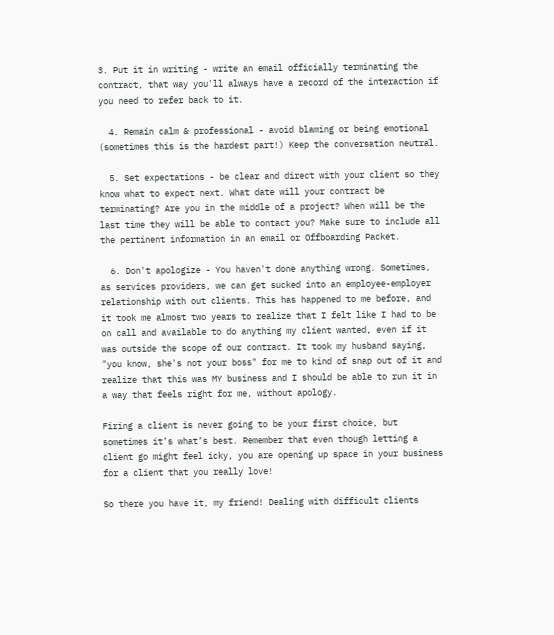3. Put it in writing - write an email officially terminating the contract, that way you'll always have a record of the interaction if you need to refer back to it.

  4. Remain calm & professional - avoid blaming or being emotional (sometimes this is the hardest part!) Keep the conversation neutral.

  5. Set expectations - be clear and direct with your client so they know what to expect next. What date will your contract be terminating? Are you in the middle of a project? When will be the last time they will be able to contact you? Make sure to include all the pertinent information in an email or Offboarding Packet.

  6. Don't apologize - You haven't done anything wrong. Sometimes, as services providers, we can get sucked into an employee-employer relationship with out clients. This has happened to me before, and it took me almost two years to realize that I felt like I had to be on call and available to do anything my client wanted, even if it was outside the scope of our contract. It took my husband saying, "you know, she's not your boss" for me to kind of snap out of it and realize that this was MY business and I should be able to run it in a way that feels right for me, without apology.

Firing a client is never going to be your first choice, but sometimes it’s what’s best. Remember that even though letting a client go might feel icky, you are opening up space in your business for a client that you really love!

So there you have it, my friend! Dealing with difficult clients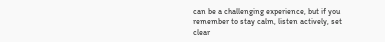can be a challenging experience, but if you remember to stay calm, listen actively, set clear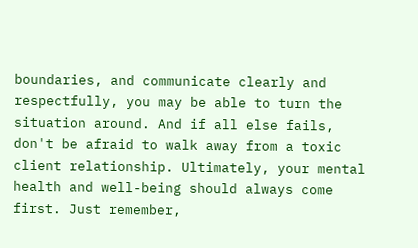boundaries, and communicate clearly and respectfully, you may be able to turn the situation around. And if all else fails, don't be afraid to walk away from a toxic client relationship. Ultimately, your mental health and well-being should always come first. Just remember,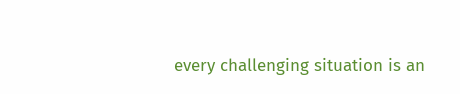every challenging situation is an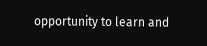opportunity to learn and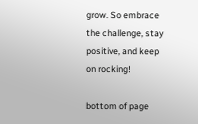grow. So embrace the challenge, stay positive, and keep on rocking!

bottom of page